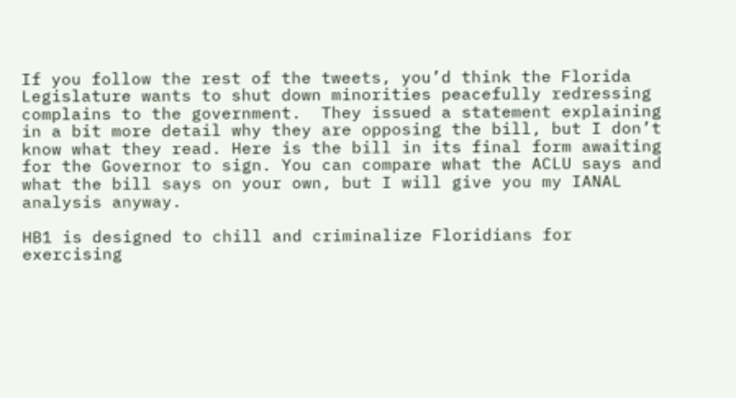If you follow the rest of the tweets, you’d think the Florida Legislature wants to shut down minorities peacefully redressing complains to the government.  They issued a statement explaining in a bit more detail why they are opposing the bill, but I don’t know what they read. Here is the bill in its final form awaiting for the Governor to sign. You can compare what the ACLU says and what the bill says on your own, but I will give you my IANAL analysis anyway.

HB1 is designed to chill and criminalize Floridians for exercising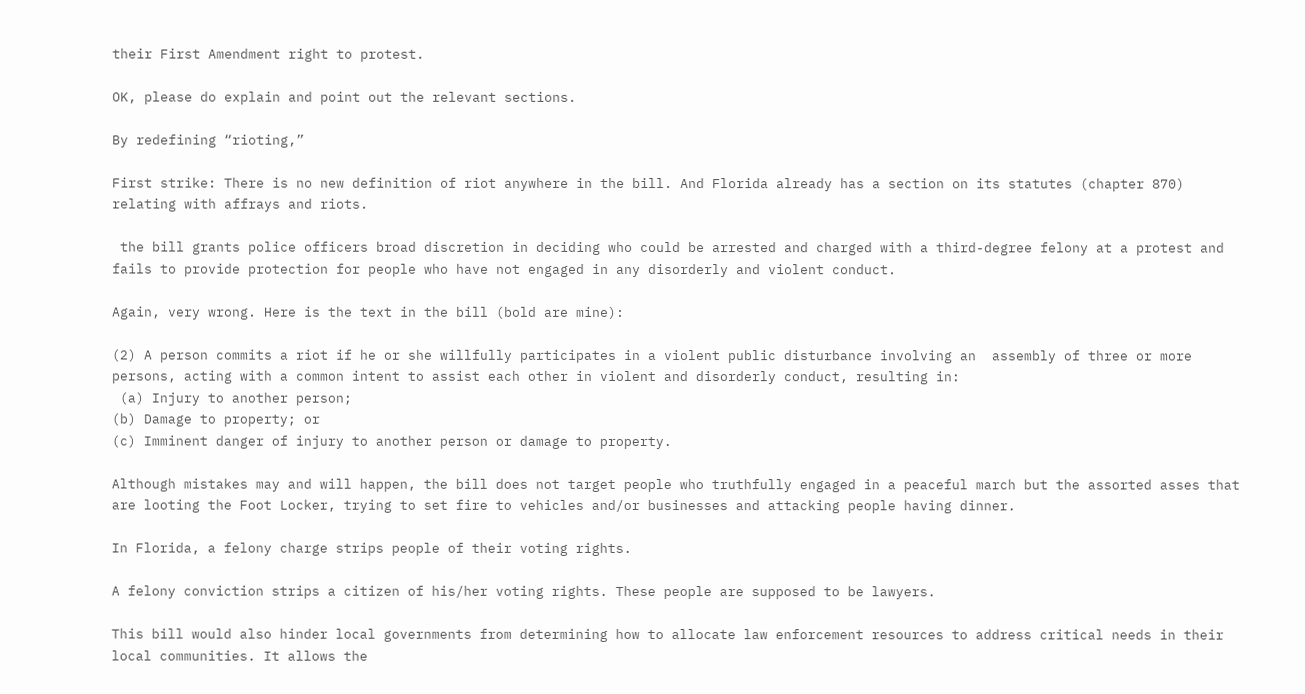their First Amendment right to protest.

OK, please do explain and point out the relevant sections.

By redefining “rioting,”

First strike: There is no new definition of riot anywhere in the bill. And Florida already has a section on its statutes (chapter 870) relating with affrays and riots.

 the bill grants police officers broad discretion in deciding who could be arrested and charged with a third-degree felony at a protest and fails to provide protection for people who have not engaged in any disorderly and violent conduct.

Again, very wrong. Here is the text in the bill (bold are mine):

(2) A person commits a riot if he or she willfully participates in a violent public disturbance involving an  assembly of three or more persons, acting with a common intent to assist each other in violent and disorderly conduct, resulting in:
 (a) Injury to another person;
(b) Damage to property; or
(c) Imminent danger of injury to another person or damage to property.

Although mistakes may and will happen, the bill does not target people who truthfully engaged in a peaceful march but the assorted asses that are looting the Foot Locker, trying to set fire to vehicles and/or businesses and attacking people having dinner.

In Florida, a felony charge strips people of their voting rights.

A felony conviction strips a citizen of his/her voting rights. These people are supposed to be lawyers.

This bill would also hinder local governments from determining how to allocate law enforcement resources to address critical needs in their local communities. It allows the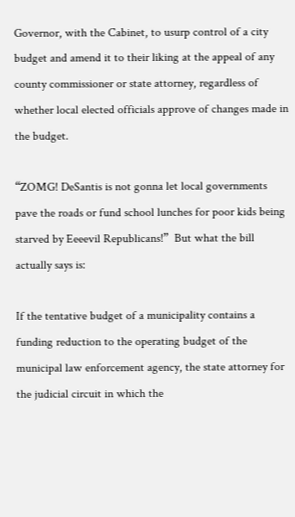Governor, with the Cabinet, to usurp control of a city budget and amend it to their liking at the appeal of any county commissioner or state attorney, regardless of whether local elected officials approve of changes made in the budget.

“ZOMG! DeSantis is not gonna let local governments pave the roads or fund school lunches for poor kids being starved by Eeeevil Republicans!”  But what the bill actually says is:

If the tentative budget of a municipality contains a funding reduction to the operating budget of the municipal law enforcement agency, the state attorney for the judicial circuit in which the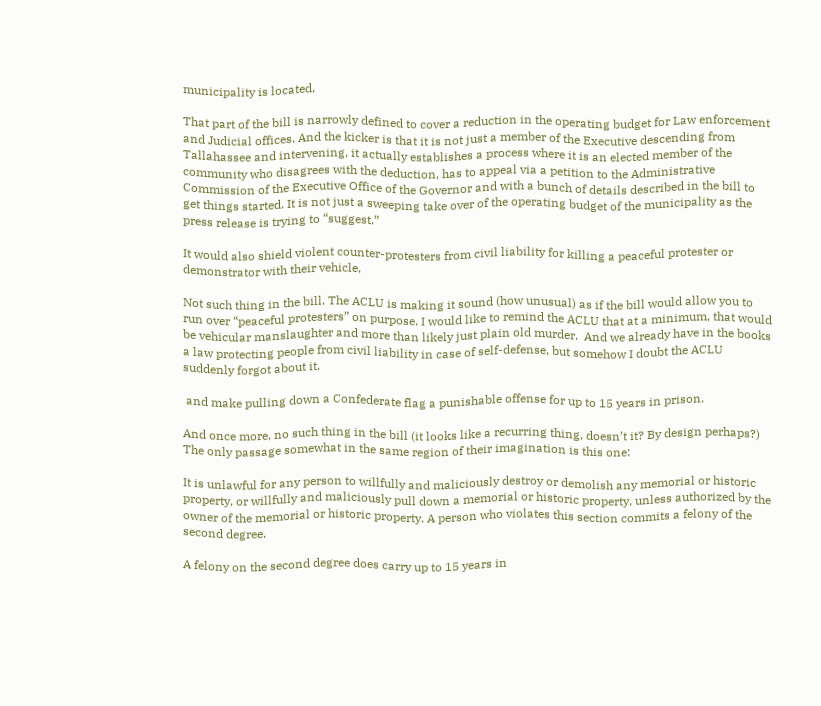municipality is located,

That part of the bill is narrowly defined to cover a reduction in the operating budget for Law enforcement and Judicial offices. And the kicker is that it is not just a member of the Executive descending from Tallahassee and intervening, it actually establishes a process where it is an elected member of the community who disagrees with the deduction, has to appeal via a petition to the Administrative Commission of the Executive Office of the Governor and with a bunch of details described in the bill to get things started. It is not just a sweeping take over of the operating budget of the municipality as the press release is trying to “suggest.”

It would also shield violent counter-protesters from civil liability for killing a peaceful protester or demonstrator with their vehicle,

Not such thing in the bill. The ACLU is making it sound (how unusual) as if the bill would allow you to run over “peaceful protesters” on purpose. I would like to remind the ACLU that at a minimum, that would be vehicular manslaughter and more than likely just plain old murder.  And we already have in the books a law protecting people from civil liability in case of self-defense, but somehow I doubt the ACLU suddenly forgot about it.

 and make pulling down a Confederate flag a punishable offense for up to 15 years in prison.

And once more, no such thing in the bill (it looks like a recurring thing, doesn’t it? By design perhaps?) The only passage somewhat in the same region of their imagination is this one:

It is unlawful for any person to willfully and maliciously destroy or demolish any memorial or historic property, or willfully and maliciously pull down a memorial or historic property, unless authorized by the owner of the memorial or historic property. A person who violates this section commits a felony of the second degree.

A felony on the second degree does carry up to 15 years in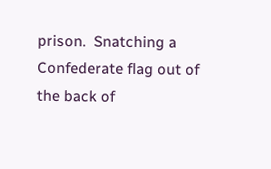prison.  Snatching a Confederate flag out of the back of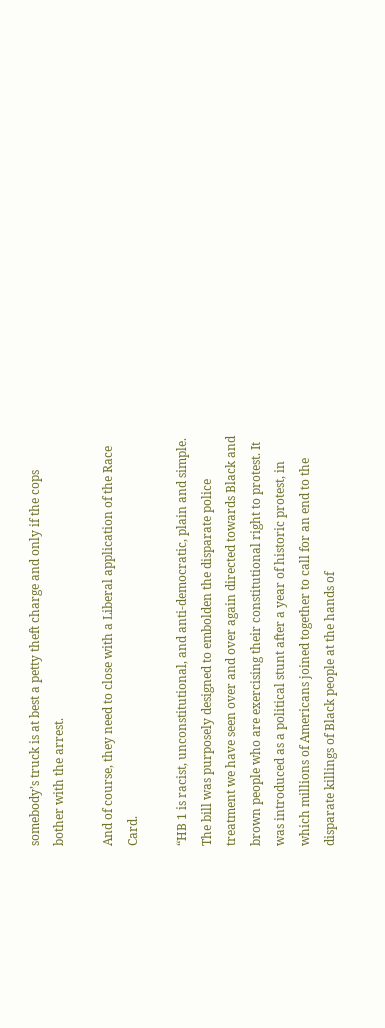somebody’s truck is at best a petty theft charge and only if the cops bother with the arrest.

And of course, they need to close with a Liberal application of the Race Card.

“HB 1 is racist, unconstitutional, and anti-democratic, plain and simple. The bill was purposely designed to embolden the disparate police treatment we have seen over and over again directed towards Black and brown people who are exercising their constitutional right to protest. It was introduced as a political stunt after a year of historic protest, in which millions of Americans joined together to call for an end to the disparate killings of Black people at the hands of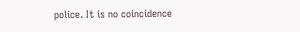police. It is no coincidence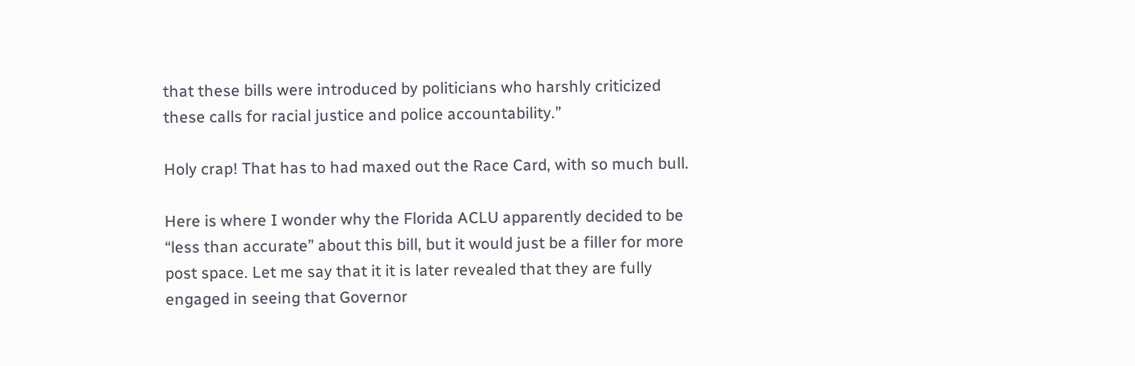that these bills were introduced by politicians who harshly criticized these calls for racial justice and police accountability.”

Holy crap! That has to had maxed out the Race Card, with so much bull.

Here is where I wonder why the Florida ACLU apparently decided to be “less than accurate” about this bill, but it would just be a filler for more post space. Let me say that it it is later revealed that they are fully engaged in seeing that Governor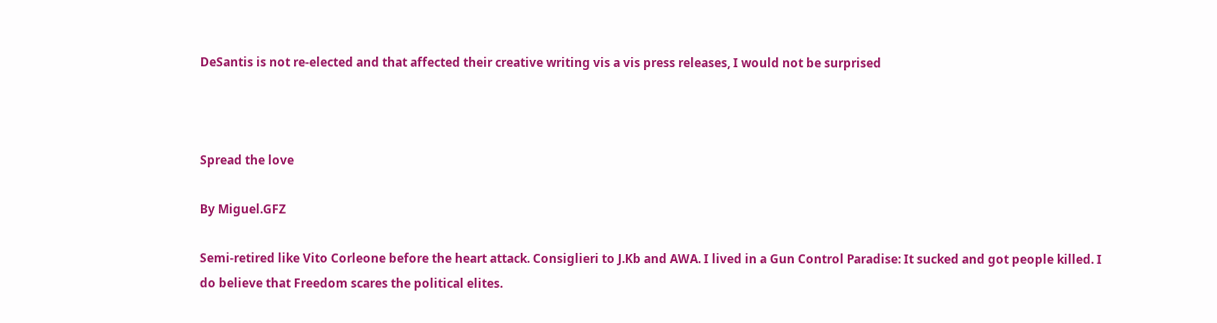DeSantis is not re-elected and that affected their creative writing vis a vis press releases, I would not be surprised



Spread the love

By Miguel.GFZ

Semi-retired like Vito Corleone before the heart attack. Consiglieri to J.Kb and AWA. I lived in a Gun Control Paradise: It sucked and got people killed. I do believe that Freedom scares the political elites.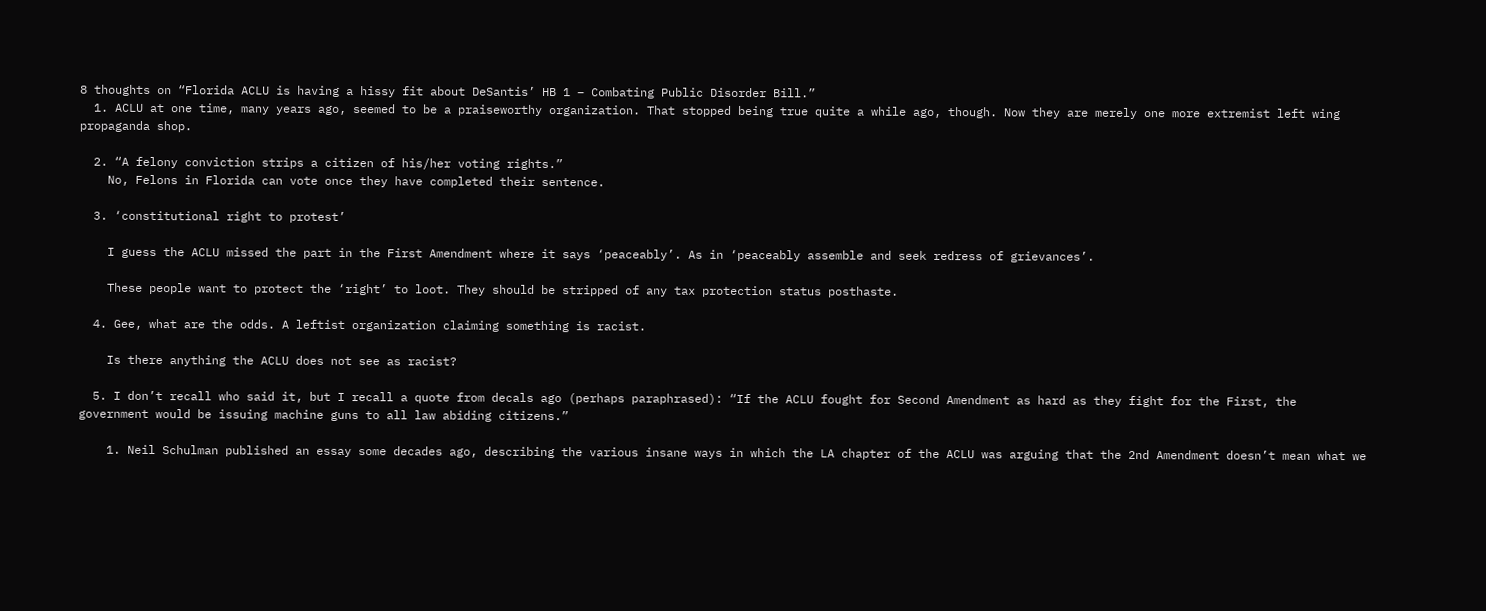8 thoughts on “Florida ACLU is having a hissy fit about DeSantis’ HB 1 – Combating Public Disorder Bill.”
  1. ACLU at one time, many years ago, seemed to be a praiseworthy organization. That stopped being true quite a while ago, though. Now they are merely one more extremist left wing propaganda shop.

  2. “A felony conviction strips a citizen of his/her voting rights.”
    No, Felons in Florida can vote once they have completed their sentence.

  3. ‘constitutional right to protest’

    I guess the ACLU missed the part in the First Amendment where it says ‘peaceably’. As in ‘peaceably assemble and seek redress of grievances’.

    These people want to protect the ‘right’ to loot. They should be stripped of any tax protection status posthaste.

  4. Gee, what are the odds. A leftist organization claiming something is racist.

    Is there anything the ACLU does not see as racist?

  5. I don’t recall who said it, but I recall a quote from decals ago (perhaps paraphrased): “If the ACLU fought for Second Amendment as hard as they fight for the First, the government would be issuing machine guns to all law abiding citizens.”

    1. Neil Schulman published an essay some decades ago, describing the various insane ways in which the LA chapter of the ACLU was arguing that the 2nd Amendment doesn’t mean what we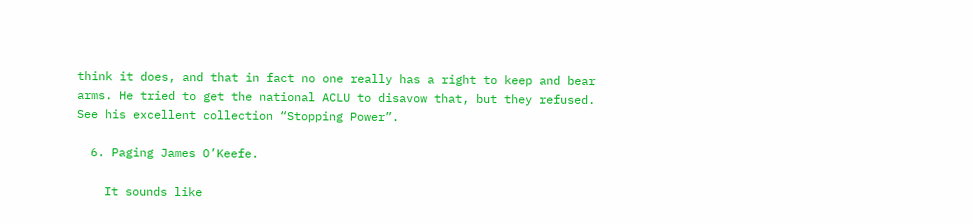think it does, and that in fact no one really has a right to keep and bear arms. He tried to get the national ACLU to disavow that, but they refused. See his excellent collection “Stopping Power”.

  6. Paging James O’Keefe.

    It sounds like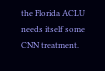the Florida ACLU needs itself some CNN treatment.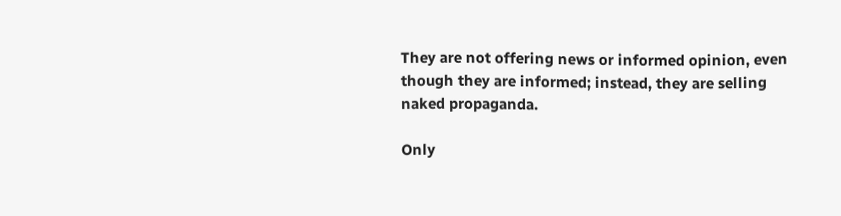They are not offering news or informed opinion, even though they are informed; instead, they are selling naked propaganda.

Only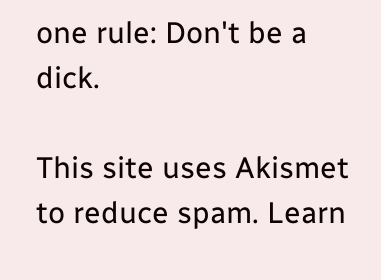one rule: Don't be a dick.

This site uses Akismet to reduce spam. Learn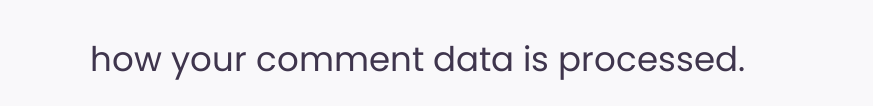how your comment data is processed.